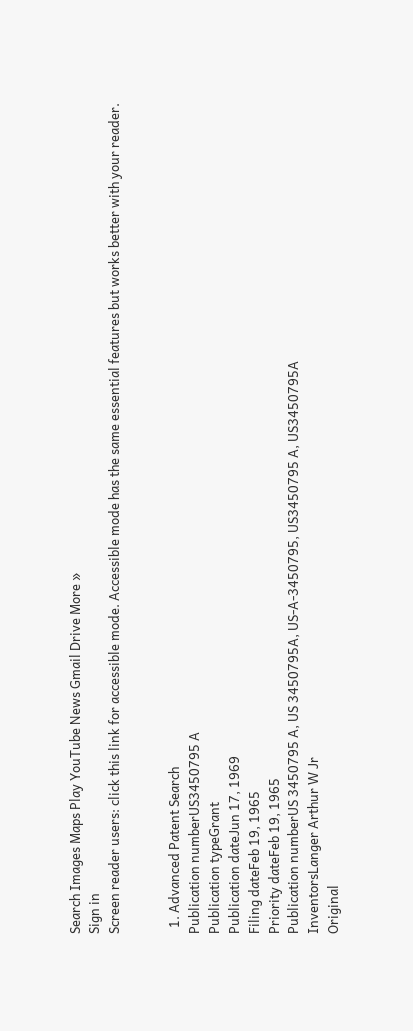Search Images Maps Play YouTube News Gmail Drive More »
Sign in
Screen reader users: click this link for accessible mode. Accessible mode has the same essential features but works better with your reader.


  1. Advanced Patent Search
Publication numberUS3450795 A
Publication typeGrant
Publication dateJun 17, 1969
Filing dateFeb 19, 1965
Priority dateFeb 19, 1965
Publication numberUS 3450795 A, US 3450795A, US-A-3450795, US3450795 A, US3450795A
InventorsLanger Arthur W Jr
Original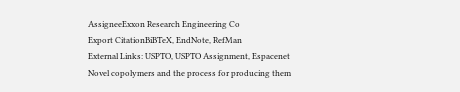AssigneeExxon Research Engineering Co
Export CitationBiBTeX, EndNote, RefMan
External Links: USPTO, USPTO Assignment, Espacenet
Novel copolymers and the process for producing them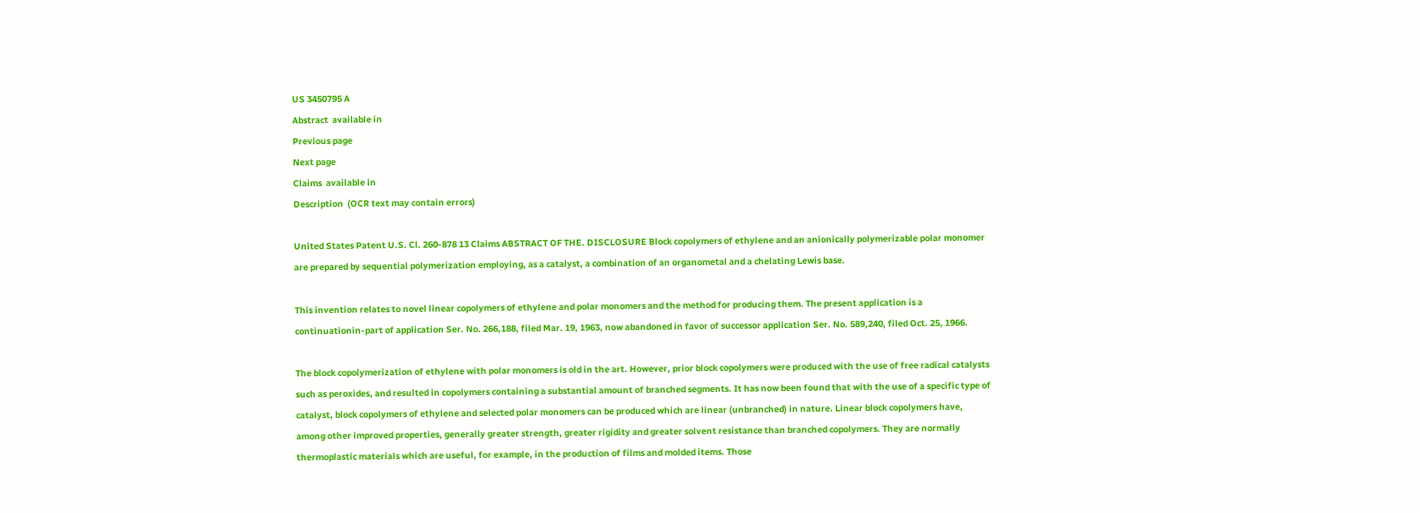US 3450795 A
Abstract  available in
Previous page
Next page
Claims  available in
Description  (OCR text may contain errors)

United States Patent U.S. Cl. 260-878 13 Claims ABSTRACT OF THE. DISCLOSURE Block copolymers of ethylene and an anionically polymerizable polar monomer are prepared by sequential polymerization employing, as a catalyst, a combination of an organometal and a chelating Lewis base.

This invention relates to novel linear copolymers of ethylene and polar monomers and the method for producing them. The present application is a continuationin-part of application Ser. No. 266,188, filed Mar. 19, 1963, now abandoned in favor of successor application Ser. No. 589,240, filed Oct. 25, 1966.

The block copolymerization of ethylene with polar monomers is old in the art. However, prior block copolymers were produced with the use of free radical catalysts such as peroxides, and resulted in copolymers containing a substantial amount of branched segments. It has now been found that with the use of a specific type of catalyst, block copolymers of ethylene and selected polar monomers can be produced which are linear (unbranched) in nature. Linear block copolymers have, among other improved properties, generally greater strength, greater rigidity and greater solvent resistance than branched copolymers. They are normally thermoplastic materials which are useful, for example, in the production of films and molded items. Those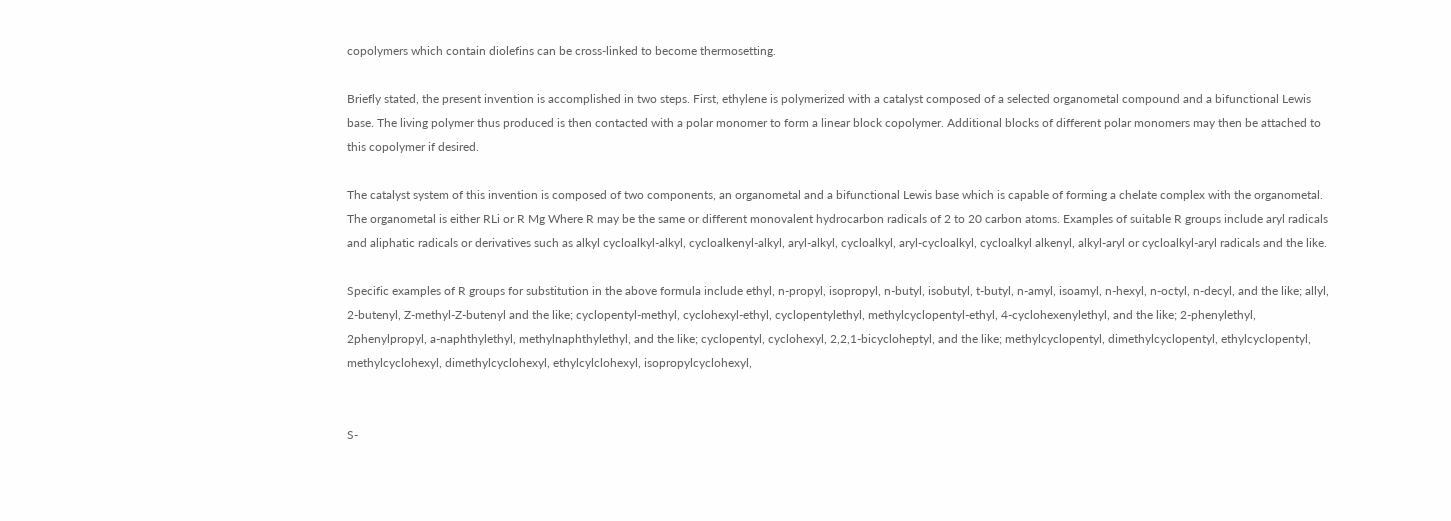copolymers which contain diolefins can be cross-linked to become thermosetting.

Briefly stated, the present invention is accomplished in two steps. First, ethylene is polymerized with a catalyst composed of a selected organometal compound and a bifunctional Lewis base. The living polymer thus produced is then contacted with a polar monomer to form a linear block copolymer. Additional blocks of different polar monomers may then be attached to this copolymer if desired.

The catalyst system of this invention is composed of two components, an organometal and a bifunctional Lewis base which is capable of forming a chelate complex with the organometal. The organometal is either RLi or R Mg Where R may be the same or different monovalent hydrocarbon radicals of 2 to 20 carbon atoms. Examples of suitable R groups include aryl radicals and aliphatic radicals or derivatives such as alkyl cycloalkyl-alkyl, cycloalkenyl-alkyl, aryl-alkyl, cycloalkyl, aryl-cycloalkyl, cycloalkyl alkenyl, alkyl-aryl or cycloalkyl-aryl radicals and the like.

Specific examples of R groups for substitution in the above formula include ethyl, n-propyl, isopropyl, n-butyl, isobutyl, t-butyl, n-amyl, isoamyl, n-hexyl, n-octyl, n-decyl, and the like; allyl, 2-butenyl, Z-methyl-Z-butenyl and the like; cyclopentyl-methyl, cyclohexyl-ethyl, cyclopentylethyl, methylcyclopentyl-ethyl, 4-cyclohexenylethyl, and the like; 2-phenylethyl, 2phenylpropyl, a-naphthylethyl, methylnaphthylethyl, and the like; cyclopentyl, cyclohexyl, 2,2,1-bicycloheptyl, and the like; methylcyclopentyl, dimethylcyclopentyl, ethylcyclopentyl, methylcyclohexyl, dimethylcyclohexyl, ethylcylclohexyl, isopropylcyclohexyl,


S-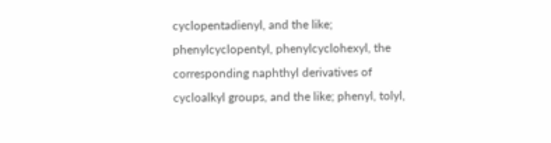cyclopentadienyl, and the like; phenylcyclopentyl, phenylcyclohexyl, the corresponding naphthyl derivatives of cycloalkyl groups, and the like; phenyl, tolyl,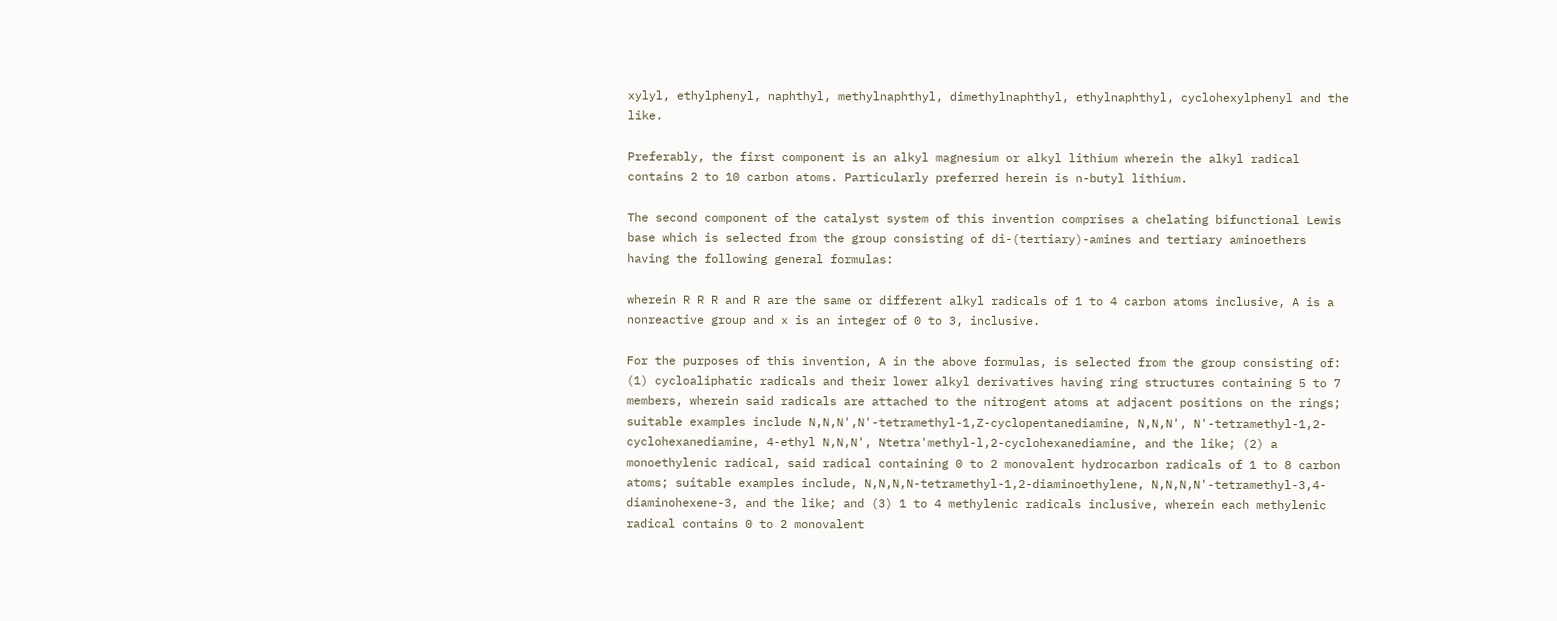xylyl, ethylphenyl, naphthyl, methylnaphthyl, dimethylnaphthyl, ethylnaphthyl, cyclohexylphenyl and the like.

Preferably, the first component is an alkyl magnesium or alkyl lithium wherein the alkyl radical contains 2 to 10 carbon atoms. Particularly preferred herein is n-butyl lithium.

The second component of the catalyst system of this invention comprises a chelating bifunctional Lewis base which is selected from the group consisting of di-(tertiary)-amines and tertiary aminoethers having the following general formulas:

wherein R R R and R are the same or different alkyl radicals of 1 to 4 carbon atoms inclusive, A is a nonreactive group and x is an integer of 0 to 3, inclusive.

For the purposes of this invention, A in the above formulas, is selected from the group consisting of: (1) cycloaliphatic radicals and their lower alkyl derivatives having ring structures containing 5 to 7 members, wherein said radicals are attached to the nitrogent atoms at adjacent positions on the rings; suitable examples include N,N,N',N'-tetramethyl-1,Z-cyclopentanediamine, N,N,N', N'-tetramethyl-1,2-cyclohexanediamine, 4-ethyl N,N,N', Ntetra'methyl-l,2-cyclohexanediamine, and the like; (2) a monoethylenic radical, said radical containing 0 to 2 monovalent hydrocarbon radicals of 1 to 8 carbon atoms; suitable examples include, N,N,N,N-tetramethyl-1,2-diaminoethylene, N,N,N,N'-tetramethyl-3,4-diaminohexene-3, and the like; and (3) 1 to 4 methylenic radicals inclusive, wherein each methylenic radical contains 0 to 2 monovalent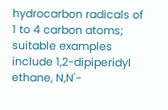hydrocarbon radicals of 1 to 4 carbon atoms; suitable examples include 1,2-dipiperidyl ethane, N,N'-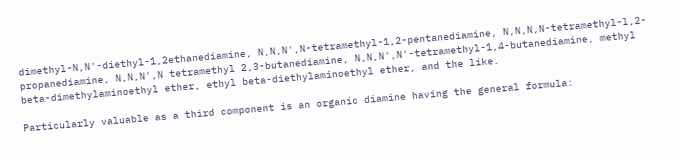dimethyl-N,N'-diethyl-1,2ethanediamine, N,N,N',N-tetramethyl-1,2-pentanediamine, N,N,N,N-tetramethyl-l,2- propanediamine, N,N,N',N tetramethyl 2,3-butanediamine, N,N,N',N'-tetramethyl-1,4-butanediamine, methyl beta-dimethylaminoethyl ether, ethyl beta-diethylaminoethyl ether, and the like.

Particularly valuable as a third component is an organic diamine having the general formula: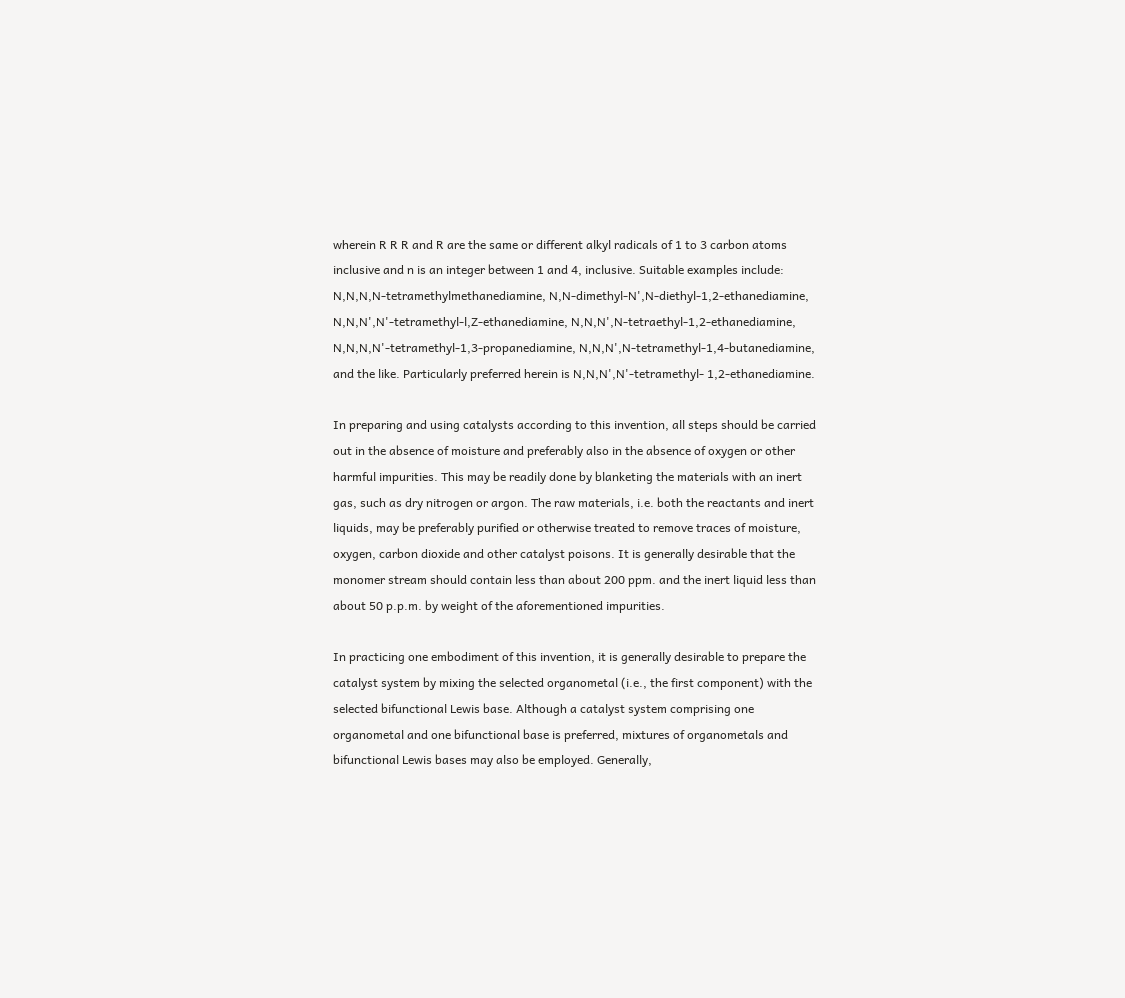wherein R R R and R are the same or different alkyl radicals of 1 to 3 carbon atoms inclusive and n is an integer between 1 and 4, inclusive. Suitable examples include: N,N,N,N-tetramethylmethanediamine, N,N-dimethyl-N',N-diethyl-1,2-ethanediamine, N,N,N',N'-tetramethyl-l,Z-ethanediamine, N,N,N',N-tetraethyl-1,2-ethanediamine, N,N,N,N'-tetramethyl-1,3-propanediamine, N,N,N',N-tetramethyl-1,4-butanediamine, and the like. Particularly preferred herein is N,N,N',N'-tetramethyl- 1,2-ethanediamine.

In preparing and using catalysts according to this invention, all steps should be carried out in the absence of moisture and preferably also in the absence of oxygen or other harmful impurities. This may be readily done by blanketing the materials with an inert gas, such as dry nitrogen or argon. The raw materials, i.e. both the reactants and inert liquids, may be preferably purified or otherwise treated to remove traces of moisture, oxygen, carbon dioxide and other catalyst poisons. It is generally desirable that the monomer stream should contain less than about 200 ppm. and the inert liquid less than about 50 p.p.m. by weight of the aforementioned impurities.

In practicing one embodiment of this invention, it is generally desirable to prepare the catalyst system by mixing the selected organometal (i.e., the first component) with the selected bifunctional Lewis base. Although a catalyst system comprising one organometal and one bifunctional base is preferred, mixtures of organometals and bifunctional Lewis bases may also be employed. Generally,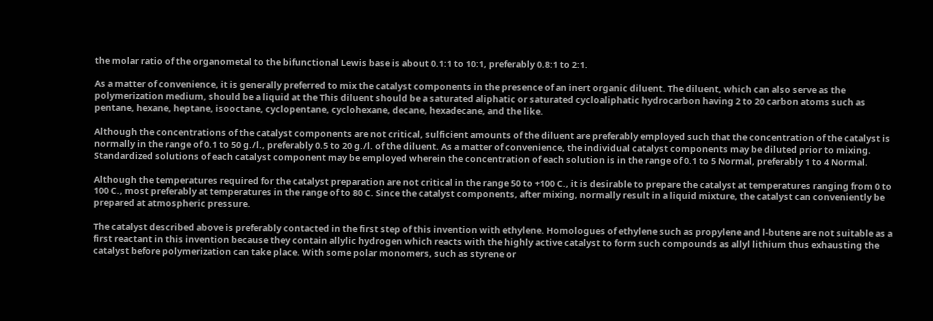the molar ratio of the organometal to the bifunctional Lewis base is about 0.1:1 to 10:1, preferably 0.8:1 to 2:1.

As a matter of convenience, it is generally preferred to mix the catalyst components in the presence of an inert organic diluent. The diluent, which can also serve as the polymerization medium, should be a liquid at the This diluent should be a saturated aliphatic or saturated cycloaliphatic hydrocarbon having 2 to 20 carbon atoms such as pentane, hexane, heptane, isooctane, cyclopentane, cyclohexane, decane, hexadecane, and the like.

Although the concentrations of the catalyst components are not critical, sulficient amounts of the diluent are preferably employed such that the concentration of the catalyst is normally in the range of 0.1 to 50 g./l., preferably 0.5 to 20 g./l. of the diluent. As a matter of convenience, the individual catalyst components may be diluted prior to mixing. Standardized solutions of each catalyst component may be employed wherein the concentration of each solution is in the range of 0.1 to 5 Normal, preferably 1 to 4 Normal.

Although the temperatures required for the catalyst preparation are not critical in the range 50 to +100 C., it is desirable to prepare the catalyst at temperatures ranging from 0 to 100 C., most preferably at temperatures in the range of to 80 C. Since the catalyst components, after mixing, normally result in a liquid mixture, the catalyst can conveniently be prepared at atmospheric pressure.

The catalyst described above is preferably contacted in the first step of this invention with ethylene. Homologues of ethylene such as propylene and l-butene are not suitable as a first reactant in this invention because they contain allylic hydrogen which reacts with the highly active catalyst to form such compounds as allyl lithium thus exhausting the catalyst before polymerization can take place. With some polar monomers, such as styrene or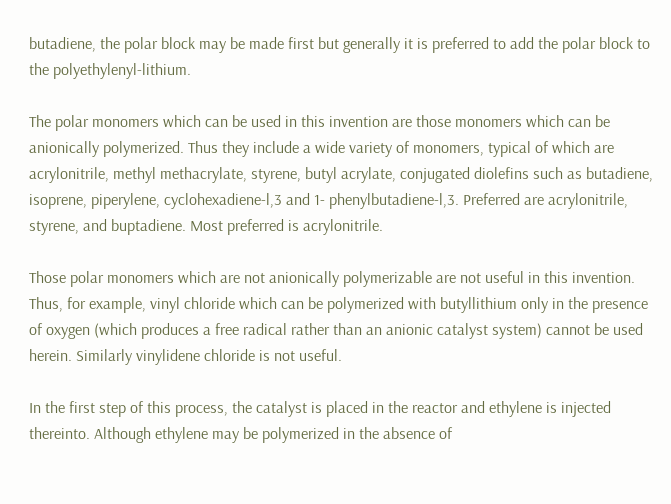butadiene, the polar block may be made first but generally it is preferred to add the polar block to the polyethylenyl-lithium.

The polar monomers which can be used in this invention are those monomers which can be anionically polymerized. Thus they include a wide variety of monomers, typical of which are acrylonitrile, methyl methacrylate, styrene, butyl acrylate, conjugated diolefins such as butadiene, isoprene, piperylene, cyclohexadiene-l,3 and 1- phenylbutadiene-l,3. Preferred are acrylonitrile, styrene, and buptadiene. Most preferred is acrylonitrile.

Those polar monomers which are not anionically polymerizable are not useful in this invention. Thus, for example, vinyl chloride which can be polymerized with butyllithium only in the presence of oxygen (which produces a free radical rather than an anionic catalyst system) cannot be used herein. Similarly vinylidene chloride is not useful.

In the first step of this process, the catalyst is placed in the reactor and ethylene is injected thereinto. Although ethylene may be polymerized in the absence of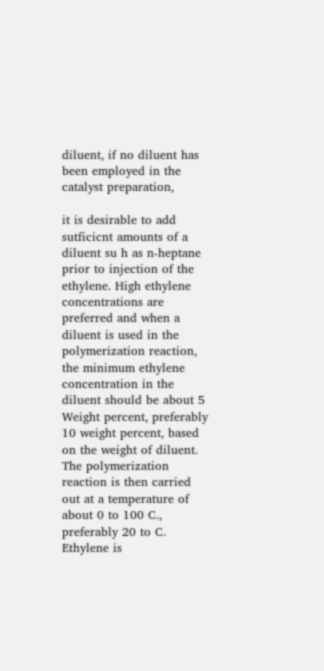diluent, if no diluent has been employed in the catalyst preparation,

it is desirable to add sutficicnt amounts of a diluent su h as n-heptane prior to injection of the ethylene. High ethylene concentrations are preferred and when a diluent is used in the polymerization reaction, the minimum ethylene concentration in the diluent should be about 5 Weight percent, preferably 10 weight percent, based on the weight of diluent. The polymerization reaction is then carried out at a temperature of about 0 to 100 C., preferably 20 to C. Ethylene is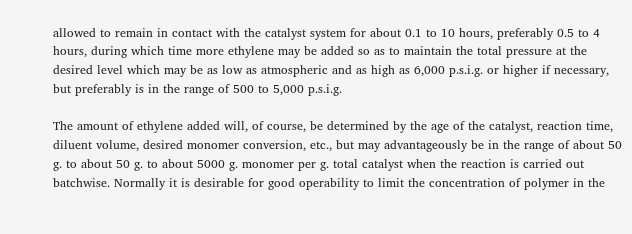allowed to remain in contact with the catalyst system for about 0.1 to 10 hours, preferably 0.5 to 4 hours, during which time more ethylene may be added so as to maintain the total pressure at the desired level which may be as low as atmospheric and as high as 6,000 p.s.i.g. or higher if necessary, but preferably is in the range of 500 to 5,000 p.s.i.g.

The amount of ethylene added will, of course, be determined by the age of the catalyst, reaction time, diluent volume, desired monomer conversion, etc., but may advantageously be in the range of about 50 g. to about 50 g. to about 5000 g. monomer per g. total catalyst when the reaction is carried out batchwise. Normally it is desirable for good operability to limit the concentration of polymer in the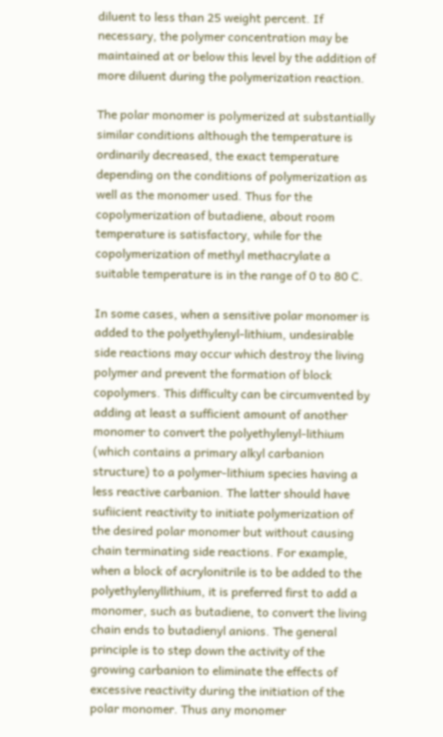diluent to less than 25 weight percent. If necessary, the polymer concentration may be maintained at or below this level by the addition of more diluent during the polymerization reaction.

The polar monomer is polymerized at substantially similar conditions although the temperature is ordinarily decreased, the exact temperature depending on the conditions of polymerization as well as the monomer used. Thus for the copolymerization of butadiene, about room temperature is satisfactory, while for the copolymerization of methyl methacrylate a suitable temperature is in the range of 0 to 80 C.

In some cases, when a sensitive polar monomer is added to the polyethylenyl-lithium, undesirable side reactions may occur which destroy the living polymer and prevent the formation of block copolymers. This difficulty can be circumvented by adding at least a sufficient amount of another monomer to convert the polyethylenyl-lithium (which contains a primary alkyl carbanion structure) to a polymer-lithium species having a less reactive carbanion. The latter should have sufiicient reactivity to initiate polymerization of the desired polar monomer but without causing chain terminating side reactions. For example, when a block of acrylonitrile is to be added to the polyethylenyllithium, it is preferred first to add a monomer, such as butadiene, to convert the living chain ends to butadienyl anions. The general principle is to step down the activity of the growing carbanion to eliminate the effects of excessive reactivity during the initiation of the polar monomer. Thus any monomer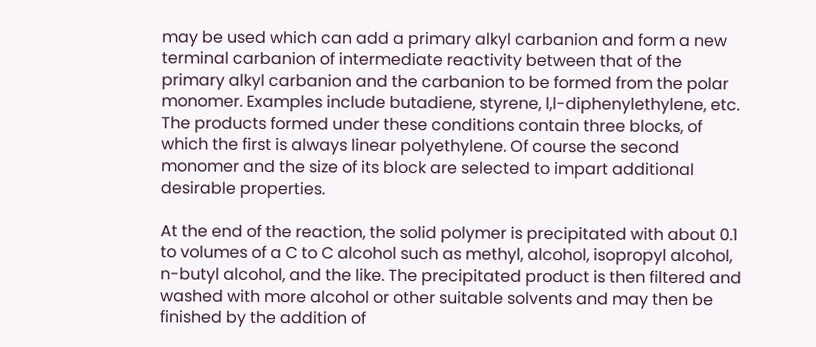may be used which can add a primary alkyl carbanion and form a new terminal carbanion of intermediate reactivity between that of the primary alkyl carbanion and the carbanion to be formed from the polar monomer. Examples include butadiene, styrene, l,l-diphenylethylene, etc. The products formed under these conditions contain three blocks, of which the first is always linear polyethylene. Of course the second monomer and the size of its block are selected to impart additional desirable properties.

At the end of the reaction, the solid polymer is precipitated with about 0.1 to volumes of a C to C alcohol such as methyl, alcohol, isopropyl alcohol, n-butyl alcohol, and the like. The precipitated product is then filtered and washed with more alcohol or other suitable solvents and may then be finished by the addition of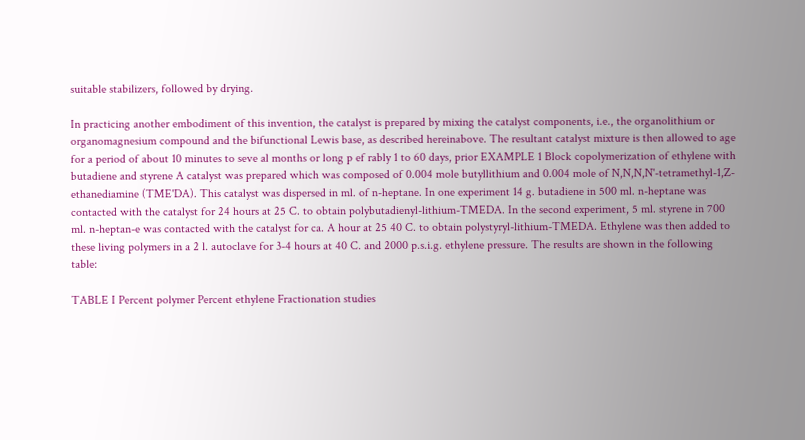suitable stabilizers, followed by drying.

In practicing another embodiment of this invention, the catalyst is prepared by mixing the catalyst components, i.e., the organolithium or organomagnesium compound and the bifunctional Lewis base, as described hereinabove. The resultant catalyst mixture is then allowed to age for a period of about 10 minutes to seve al months or long p ef rably 1 to 60 days, prior EXAMPLE 1 Block copolymerization of ethylene with butadiene and styrene A catalyst was prepared which was composed of 0.004 mole butyllithium and 0.004 mole of N,N,N,N'-tetramethyl-1,Z-ethanediamine (TME'DA). This catalyst was dispersed in ml. of n-heptane. In one experiment 14 g. butadiene in 500 ml. n-heptane was contacted with the catalyst for 24 hours at 25 C. to obtain polybutadienyl-lithium-TMEDA. In the second experiment, 5 ml. styrene in 700 ml. n-heptan-e was contacted with the catalyst for ca. A hour at 25 40 C. to obtain polystyryl-lithium-TMEDA. Ethylene was then added to these living polymers in a 2 l. autoclave for 3-4 hours at 40 C. and 2000 p.s.i.g. ethylene pressure. The results are shown in the following table:

TABLE I Percent polymer Percent ethylene Fractionation studies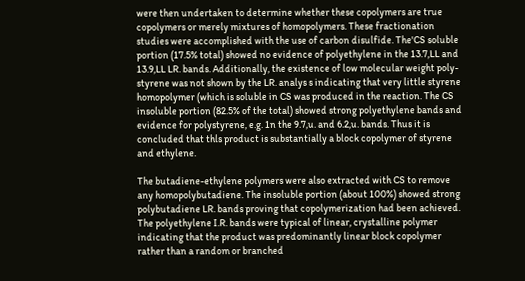were then undertaken to determine whether these copolymers are true copolymers or merely mixtures of homopolymers. These fractionation studies were accomplished with the use of carbon disulfide. The'CS soluble portion (17.5% total) showed no evidence of polyethylene in the 13.7,LL and 13.9,LL LR. bands. Additionally, the existence of low molecular weight poly-styrene was not shown by the LR. analys s indicating that very little styrene homopolymer (which is soluble in CS was produced in the reaction. The CS insoluble portion (82.5% of the total) showed strong polyethylene bands and evidence for polystyrene, e.g. 1n the 9.7,u. and 6.2,u. bands. Thus it is concluded that thls product is substantially a block copolymer of styrene and ethylene.

The butadiene-ethylene polymers were also extracted with CS to remove any homopolybutadiene. The insoluble portion (about 100%) showed strong polybutadiene LR. bands proving that copolymerization had been achieved. The polyethylene I.R. bands were typical of linear, crystalline polymer indicating that the product was predominantly linear block copolymer rather than a random or branched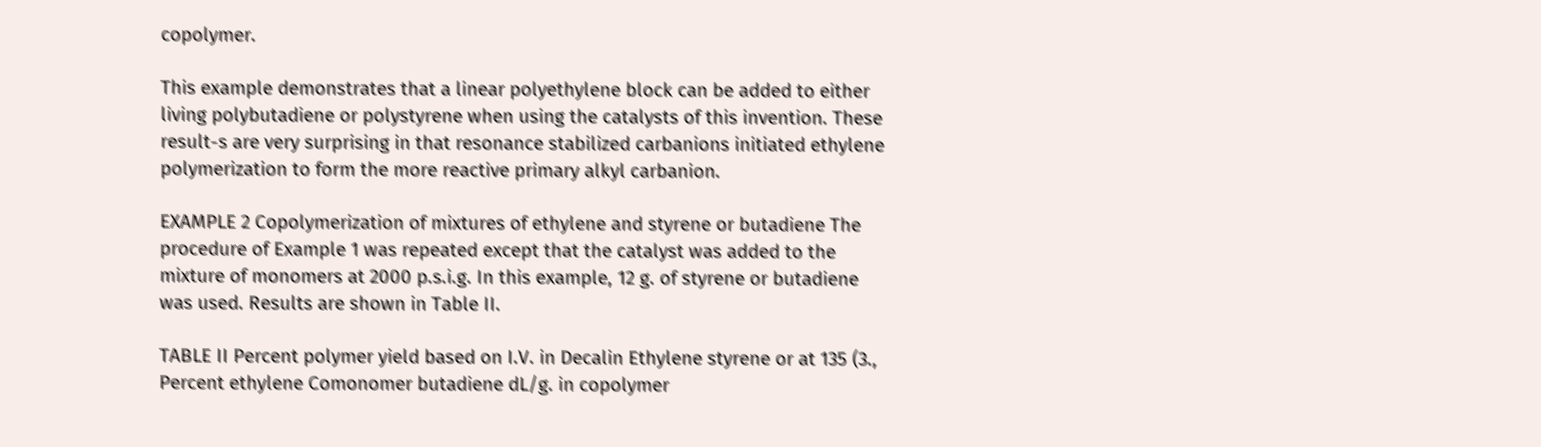copolymer.

This example demonstrates that a linear polyethylene block can be added to either living polybutadiene or polystyrene when using the catalysts of this invention. These result-s are very surprising in that resonance stabilized carbanions initiated ethylene polymerization to form the more reactive primary alkyl carbanion.

EXAMPLE 2 Copolymerization of mixtures of ethylene and styrene or butadiene The procedure of Example 1 was repeated except that the catalyst was added to the mixture of monomers at 2000 p.s.i.g. In this example, 12 g. of styrene or butadiene was used. Results are shown in Table II.

TABLE II Percent polymer yield based on I.V. in Decalin Ethylene styrene or at 135 (3., Percent ethylene Comonomer butadiene dL/g. in copolymer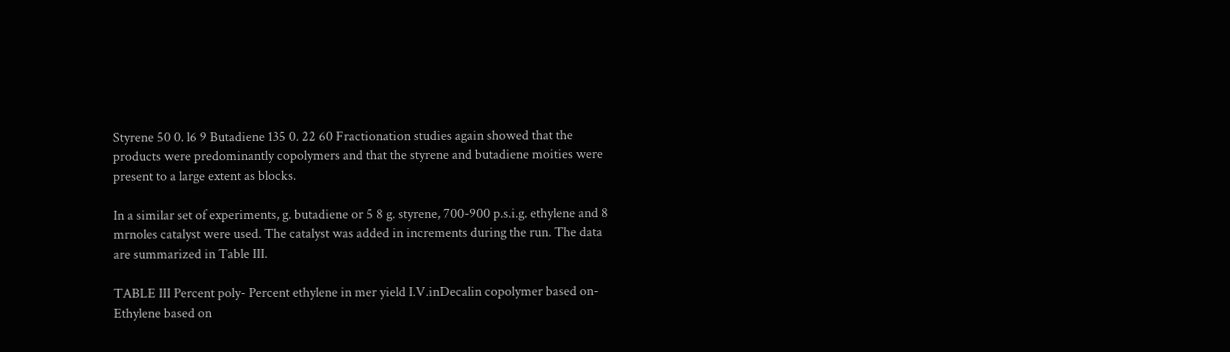Styrene 50 0. l6 9 Butadiene 135 0. 22 60 Fractionation studies again showed that the products were predominantly copolymers and that the styrene and butadiene moities were present to a large extent as blocks.

In a similar set of experiments, g. butadiene or 5 8 g. styrene, 700-900 p.s.i.g. ethylene and 8 mrnoles catalyst were used. The catalyst was added in increments during the run. The data are summarized in Table III.

TABLE III Percent poly- Percent ethylene in mer yield I.V.inDecalin copolymer based on- Ethylene based on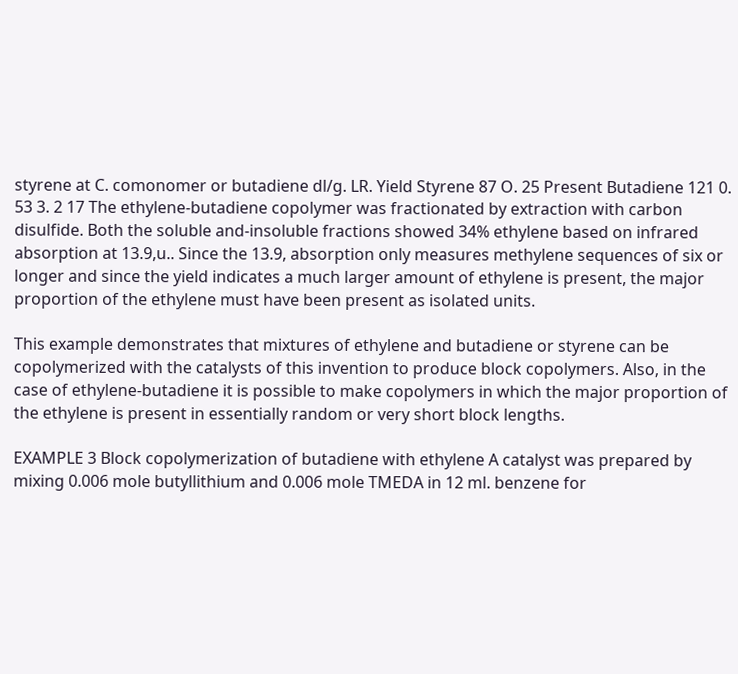styrene at C. comonomer or butadiene dl/g. LR. Yield Styrene 87 O. 25 Present Butadiene 121 0. 53 3. 2 17 The ethylene-butadiene copolymer was fractionated by extraction with carbon disulfide. Both the soluble and-insoluble fractions showed 34% ethylene based on infrared absorption at 13.9,u.. Since the 13.9, absorption only measures methylene sequences of six or longer and since the yield indicates a much larger amount of ethylene is present, the major proportion of the ethylene must have been present as isolated units.

This example demonstrates that mixtures of ethylene and butadiene or styrene can be copolymerized with the catalysts of this invention to produce block copolymers. Also, in the case of ethylene-butadiene it is possible to make copolymers in which the major proportion of the ethylene is present in essentially random or very short block lengths.

EXAMPLE 3 Block copolymerization of butadiene with ethylene A catalyst was prepared by mixing 0.006 mole butyllithium and 0.006 mole TMEDA in 12 ml. benzene for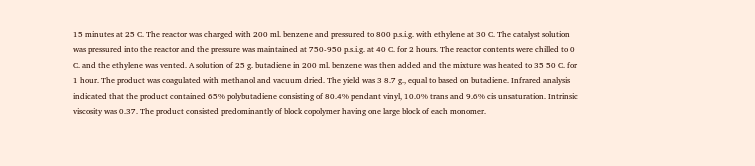15 minutes at 25 C. The reactor was charged with 200 ml. benzene and pressured to 800 p.s.i.g. with ethylene at 30 C. The catalyst solution was pressured into the reactor and the pressure was maintained at 750-950 p.s.i.g. at 40 C. for 2 hours. The reactor contents were chilled to 0 C. and the ethylene was vented. A solution of 25 g. butadiene in 200 ml. benzene was then added and the mixture was heated to 35 50 C. for 1 hour. The product was coagulated with methanol and vacuum dried. The yield was 3 8.7 g., equal to based on butadiene. Infrared analysis indicated that the product contained 65% polybutadiene consisting of 80.4% pendant vinyl, 10.0% trans and 9.6% cis unsaturation. Intrinsic viscosity was 0.37. The product consisted predominantly of block copolymer having one large block of each monomer.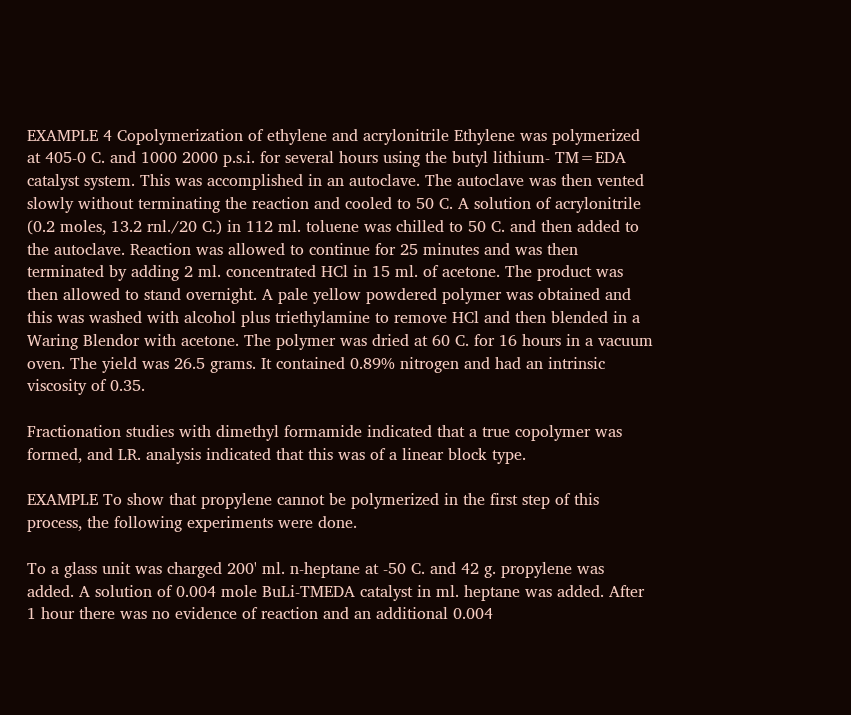EXAMPLE 4 Copolymerization of ethylene and acrylonitrile Ethylene was polymerized at 405-0 C. and 1000 2000 p.s.i. for several hours using the butyl lithium- TM=EDA catalyst system. This was accomplished in an autoclave. The autoclave was then vented slowly without terminating the reaction and cooled to 50 C. A solution of acrylonitrile (0.2 moles, 13.2 rnl./20 C.) in 112 ml. toluene was chilled to 50 C. and then added to the autoclave. Reaction was allowed to continue for 25 minutes and was then terminated by adding 2 ml. concentrated HCl in 15 ml. of acetone. The product was then allowed to stand overnight. A pale yellow powdered polymer was obtained and this was washed with alcohol plus triethylamine to remove HCl and then blended in a Waring Blendor with acetone. The polymer was dried at 60 C. for 16 hours in a vacuum oven. The yield was 26.5 grams. It contained 0.89% nitrogen and had an intrinsic viscosity of 0.35.

Fractionation studies with dimethyl formamide indicated that a true copolymer was formed, and LR. analysis indicated that this was of a linear block type.

EXAMPLE To show that propylene cannot be polymerized in the first step of this process, the following experiments were done.

To a glass unit was charged 200' ml. n-heptane at -50 C. and 42 g. propylene was added. A solution of 0.004 mole BuLi-TMEDA catalyst in ml. heptane was added. After 1 hour there was no evidence of reaction and an additional 0.004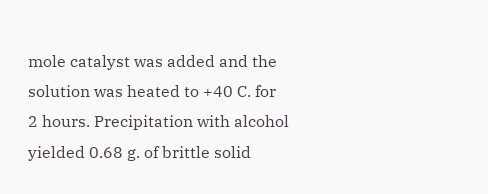mole catalyst was added and the solution was heated to +40 C. for 2 hours. Precipitation with alcohol yielded 0.68 g. of brittle solid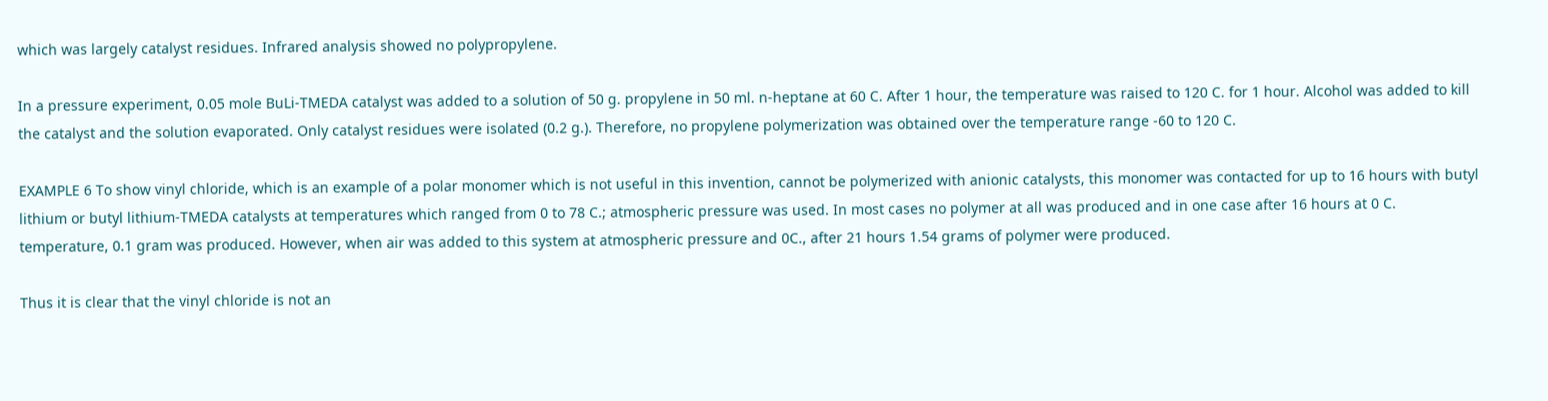which was largely catalyst residues. Infrared analysis showed no polypropylene.

In a pressure experiment, 0.05 mole BuLi-TMEDA catalyst was added to a solution of 50 g. propylene in 50 ml. n-heptane at 60 C. After 1 hour, the temperature was raised to 120 C. for 1 hour. Alcohol was added to kill the catalyst and the solution evaporated. Only catalyst residues were isolated (0.2 g.). Therefore, no propylene polymerization was obtained over the temperature range -60 to 120 C.

EXAMPLE 6 To show vinyl chloride, which is an example of a polar monomer which is not useful in this invention, cannot be polymerized with anionic catalysts, this monomer was contacted for up to 16 hours with butyl lithium or butyl lithium-TMEDA catalysts at temperatures which ranged from 0 to 78 C.; atmospheric pressure was used. In most cases no polymer at all was produced and in one case after 16 hours at 0 C. temperature, 0.1 gram was produced. However, when air was added to this system at atmospheric pressure and 0C., after 21 hours 1.54 grams of polymer were produced.

Thus it is clear that the vinyl chloride is not an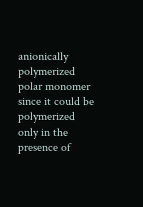anionically polymerized polar monomer since it could be polymerized only in the presence of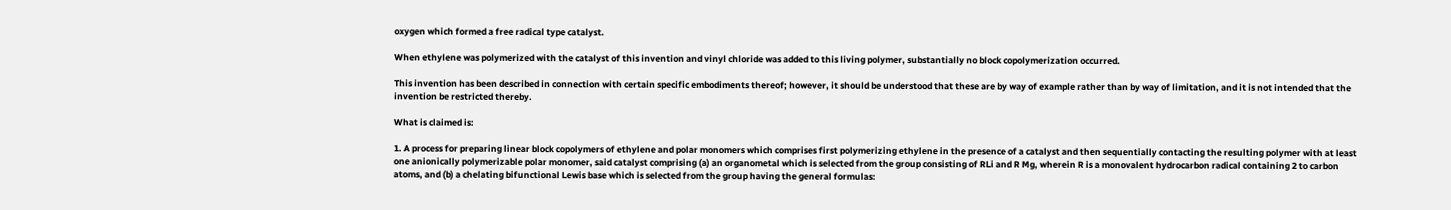oxygen which formed a free radical type catalyst.

When ethylene was polymerized with the catalyst of this invention and vinyl chloride was added to this living polymer, substantially no block copolymerization occurred.

This invention has been described in connection with certain specific embodiments thereof; however, it should be understood that these are by way of example rather than by way of limitation, and it is not intended that the invention be restricted thereby.

What is claimed is:

1. A process for preparing linear block copolymers of ethylene and polar monomers which comprises first polymerizing ethylene in the presence of a catalyst and then sequentially contacting the resulting polymer with at least one anionically polymerizable polar monomer, said catalyst comprising (a) an organometal which is selected from the group consisting of RLi and R Mg, wherein R is a monovalent hydrocarbon radical containing 2 to carbon atoms, and (b) a chelating bifunctional Lewis base which is selected from the group having the general formulas: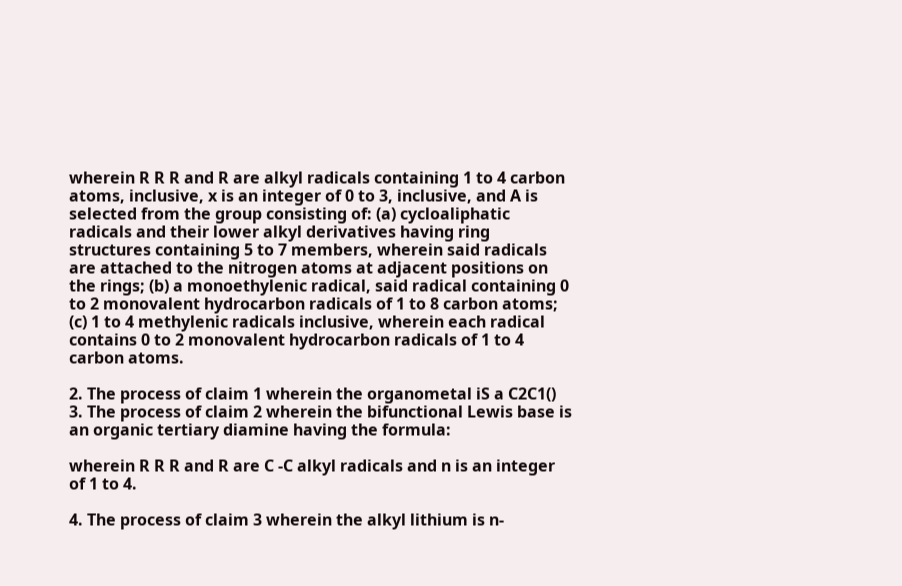wherein R R R and R are alkyl radicals containing 1 to 4 carbon atoms, inclusive, x is an integer of 0 to 3, inclusive, and A is selected from the group consisting of: (a) cycloaliphatic radicals and their lower alkyl derivatives having ring structures containing 5 to 7 members, wherein said radicals are attached to the nitrogen atoms at adjacent positions on the rings; (b) a monoethylenic radical, said radical containing 0 to 2 monovalent hydrocarbon radicals of 1 to 8 carbon atoms; (c) 1 to 4 methylenic radicals inclusive, wherein each radical contains 0 to 2 monovalent hydrocarbon radicals of 1 to 4 carbon atoms.

2. The process of claim 1 wherein the organometal iS a C2C1() 3. The process of claim 2 wherein the bifunctional Lewis base is an organic tertiary diamine having the formula:

wherein R R R and R are C -C alkyl radicals and n is an integer of 1 to 4.

4. The process of claim 3 wherein the alkyl lithium is n-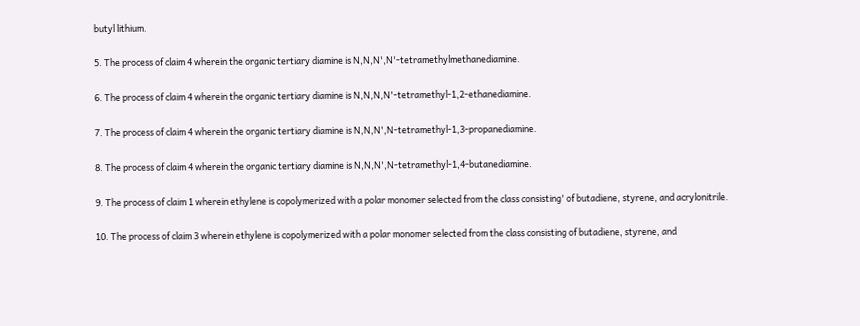butyl lithium.

5. The process of claim 4 wherein the organic tertiary diamine is N,N,N',N'-tetramethylmethanediamine.

6. The process of claim 4 wherein the organic tertiary diamine is N,N,N,N'-tetramethyl-1,2-ethanediamine.

7. The process of claim 4 wherein the organic tertiary diamine is N,N,N',N-tetramethyl-1,3-propanediamine.

8. The process of claim 4 wherein the organic tertiary diamine is N,N,N',N-tetramethyl-1,4-butanediamine.

9. The process of claim 1 wherein ethylene is copolymerized with a polar monomer selected from the class consisting' of butadiene, styrene, and acrylonitrile.

10. The process of claim 3 wherein ethylene is copolymerized with a polar monomer selected from the class consisting of butadiene, styrene, and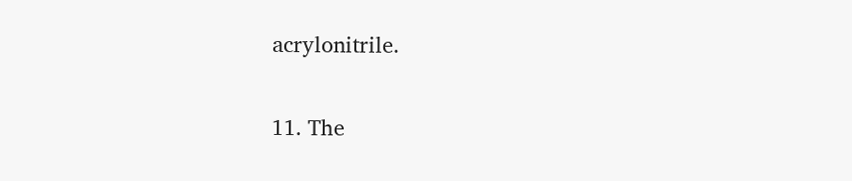acrylonitrile.

11. The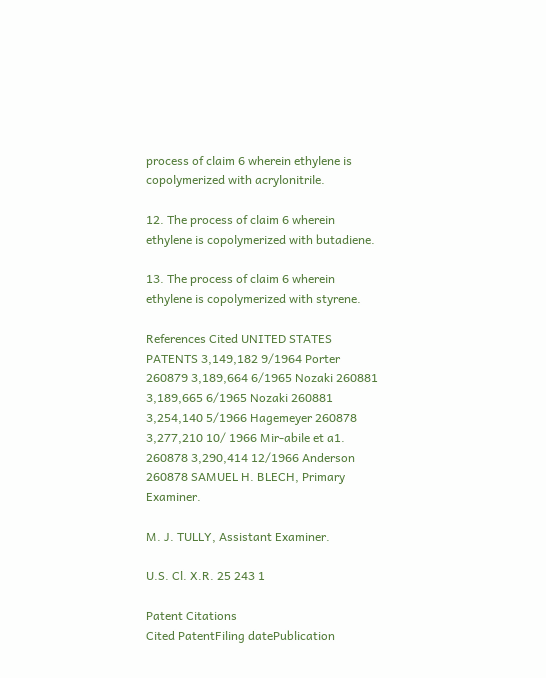process of claim 6 wherein ethylene is copolymerized with acrylonitrile.

12. The process of claim 6 wherein ethylene is copolymerized with butadiene.

13. The process of claim 6 wherein ethylene is copolymerized with styrene.

References Cited UNITED STATES PATENTS 3,149,182 9/1964 Porter 260879 3,189,664 6/1965 Nozaki 260881 3,189,665 6/1965 Nozaki 260881 3,254,140 5/1966 Hagemeyer 260878 3,277,210 10/ 1966 Mir-abile et a1. 260878 3,290,414 12/1966 Anderson 260878 SAMUEL H. BLECH, Primary Examiner.

M. J. TULLY, Assistant Examiner.

U.S. Cl. X.R. 25 243 1

Patent Citations
Cited PatentFiling datePublication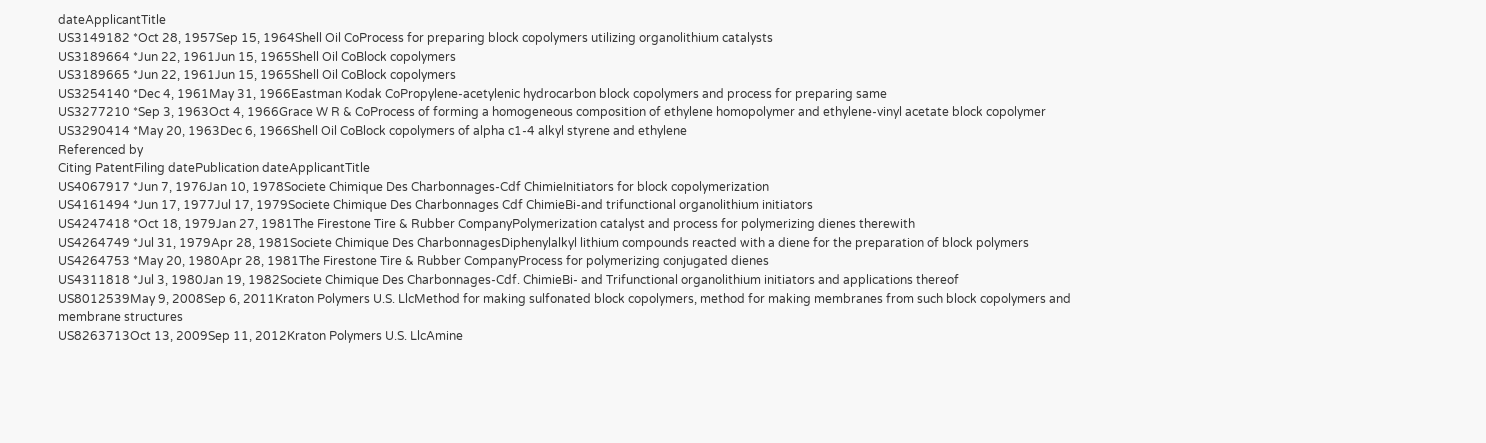dateApplicantTitle
US3149182 *Oct 28, 1957Sep 15, 1964Shell Oil CoProcess for preparing block copolymers utilizing organolithium catalysts
US3189664 *Jun 22, 1961Jun 15, 1965Shell Oil CoBlock copolymers
US3189665 *Jun 22, 1961Jun 15, 1965Shell Oil CoBlock copolymers
US3254140 *Dec 4, 1961May 31, 1966Eastman Kodak CoPropylene-acetylenic hydrocarbon block copolymers and process for preparing same
US3277210 *Sep 3, 1963Oct 4, 1966Grace W R & CoProcess of forming a homogeneous composition of ethylene homopolymer and ethylene-vinyl acetate block copolymer
US3290414 *May 20, 1963Dec 6, 1966Shell Oil CoBlock copolymers of alpha c1-4 alkyl styrene and ethylene
Referenced by
Citing PatentFiling datePublication dateApplicantTitle
US4067917 *Jun 7, 1976Jan 10, 1978Societe Chimique Des Charbonnages-Cdf ChimieInitiators for block copolymerization
US4161494 *Jun 17, 1977Jul 17, 1979Societe Chimique Des Charbonnages Cdf ChimieBi-and trifunctional organolithium initiators
US4247418 *Oct 18, 1979Jan 27, 1981The Firestone Tire & Rubber CompanyPolymerization catalyst and process for polymerizing dienes therewith
US4264749 *Jul 31, 1979Apr 28, 1981Societe Chimique Des CharbonnagesDiphenylalkyl lithium compounds reacted with a diene for the preparation of block polymers
US4264753 *May 20, 1980Apr 28, 1981The Firestone Tire & Rubber CompanyProcess for polymerizing conjugated dienes
US4311818 *Jul 3, 1980Jan 19, 1982Societe Chimique Des Charbonnages-Cdf. ChimieBi- and Trifunctional organolithium initiators and applications thereof
US8012539May 9, 2008Sep 6, 2011Kraton Polymers U.S. LlcMethod for making sulfonated block copolymers, method for making membranes from such block copolymers and membrane structures
US8263713Oct 13, 2009Sep 11, 2012Kraton Polymers U.S. LlcAmine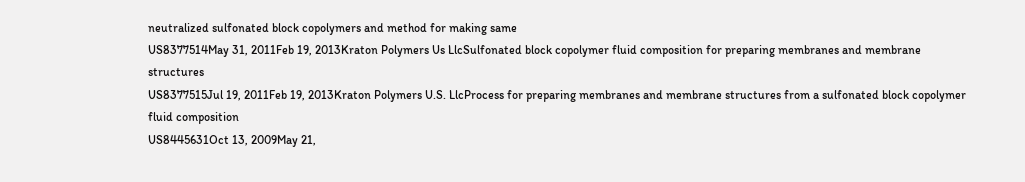neutralized sulfonated block copolymers and method for making same
US8377514May 31, 2011Feb 19, 2013Kraton Polymers Us LlcSulfonated block copolymer fluid composition for preparing membranes and membrane structures
US8377515Jul 19, 2011Feb 19, 2013Kraton Polymers U.S. LlcProcess for preparing membranes and membrane structures from a sulfonated block copolymer fluid composition
US8445631Oct 13, 2009May 21,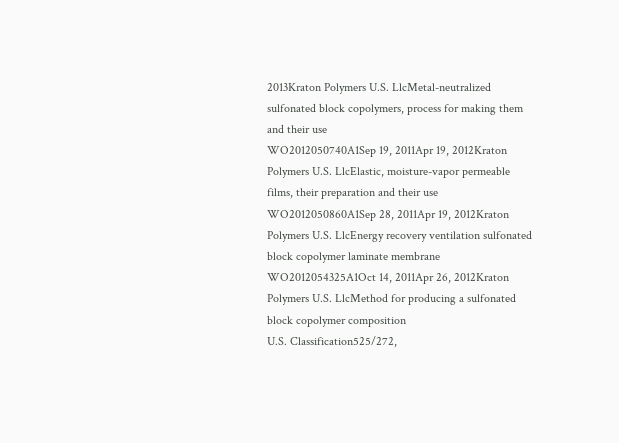2013Kraton Polymers U.S. LlcMetal-neutralized sulfonated block copolymers, process for making them and their use
WO2012050740A1Sep 19, 2011Apr 19, 2012Kraton Polymers U.S. LlcElastic, moisture-vapor permeable films, their preparation and their use
WO2012050860A1Sep 28, 2011Apr 19, 2012Kraton Polymers U.S. LlcEnergy recovery ventilation sulfonated block copolymer laminate membrane
WO2012054325A1Oct 14, 2011Apr 26, 2012Kraton Polymers U.S. LlcMethod for producing a sulfonated block copolymer composition
U.S. Classification525/272,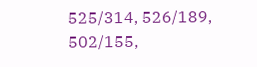525/314, 526/189, 502/155,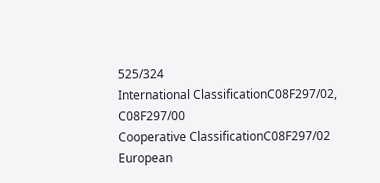525/324
International ClassificationC08F297/02, C08F297/00
Cooperative ClassificationC08F297/02
European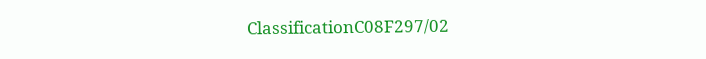ClassificationC08F297/02